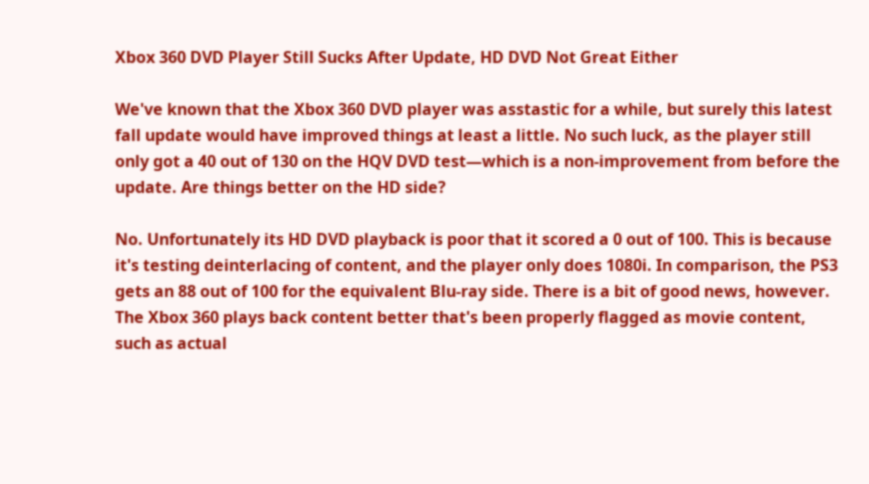Xbox 360 DVD Player Still Sucks After Update, HD DVD Not Great Either

We've known that the Xbox 360 DVD player was asstastic for a while, but surely this latest fall update would have improved things at least a little. No such luck, as the player still only got a 40 out of 130 on the HQV DVD test—which is a non-improvement from before the update. Are things better on the HD side?

No. Unfortunately its HD DVD playback is poor that it scored a 0 out of 100. This is because it's testing deinterlacing of content, and the player only does 1080i. In comparison, the PS3 gets an 88 out of 100 for the equivalent Blu-ray side. There is a bit of good news, however. The Xbox 360 plays back content better that's been properly flagged as movie content, such as actual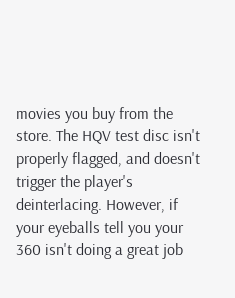movies you buy from the store. The HQV test disc isn't properly flagged, and doesn't trigger the player's deinterlacing. However, if your eyeballs tell you your 360 isn't doing a great job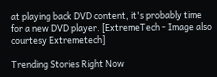at playing back DVD content, it's probably time for a new DVD player. [ExtremeTech - Image also courtesy Extremetech]

Trending Stories Right Now